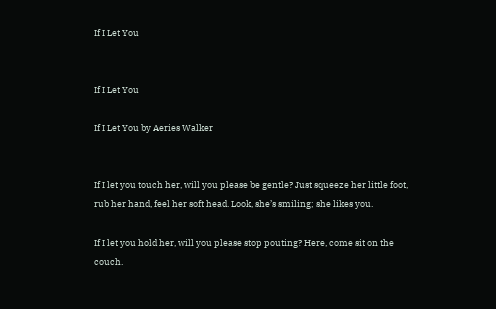If I Let You


If I Let You

If I Let You by Aeries Walker


If I let you touch her, will you please be gentle? Just squeeze her little foot, rub her hand, feel her soft head. Look, she’s smiling; she likes you.

If I let you hold her, will you please stop pouting? Here, come sit on the couch.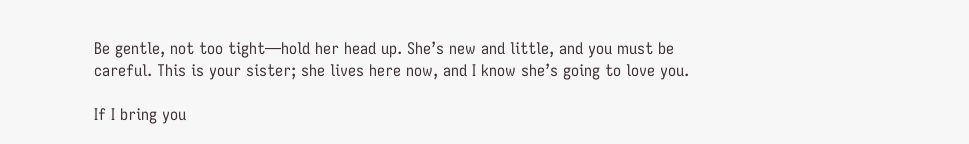Be gentle, not too tight—hold her head up. She’s new and little, and you must be careful. This is your sister; she lives here now, and I know she’s going to love you.

If I bring you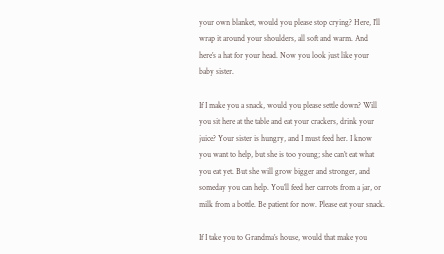your own blanket, would you please stop crying? Here, I’ll wrap it around your shoulders, all soft and warm. And here’s a hat for your head. Now you look just like your baby sister.

If I make you a snack, would you please settle down? Will you sit here at the table and eat your crackers, drink your juice? Your sister is hungry, and I must feed her. I know you want to help, but she is too young; she can’t eat what you eat yet. But she will grow bigger and stronger, and someday you can help. You’ll feed her carrots from a jar, or milk from a bottle. Be patient for now. Please eat your snack.

If I take you to Grandma’s house, would that make you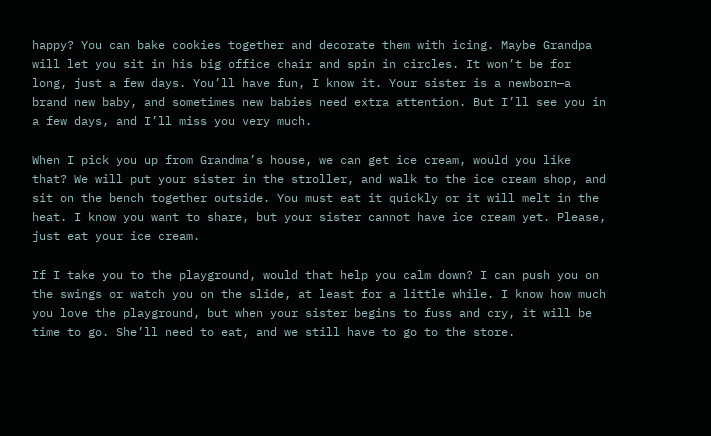happy? You can bake cookies together and decorate them with icing. Maybe Grandpa will let you sit in his big office chair and spin in circles. It won’t be for long, just a few days. You’ll have fun, I know it. Your sister is a newborn—a brand new baby, and sometimes new babies need extra attention. But I’ll see you in a few days, and I’ll miss you very much.

When I pick you up from Grandma’s house, we can get ice cream, would you like that? We will put your sister in the stroller, and walk to the ice cream shop, and sit on the bench together outside. You must eat it quickly or it will melt in the heat. I know you want to share, but your sister cannot have ice cream yet. Please, just eat your ice cream.

If I take you to the playground, would that help you calm down? I can push you on the swings or watch you on the slide, at least for a little while. I know how much you love the playground, but when your sister begins to fuss and cry, it will be time to go. She’ll need to eat, and we still have to go to the store.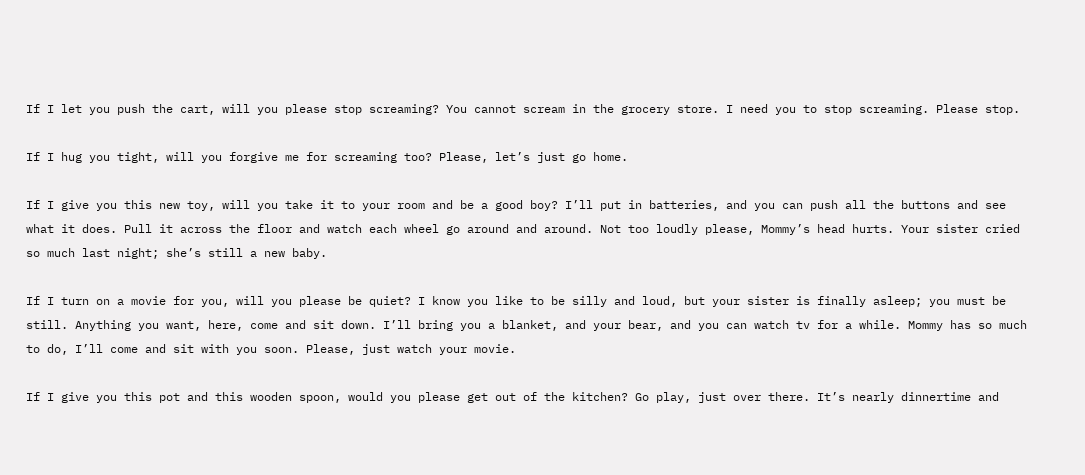If I let you push the cart, will you please stop screaming? You cannot scream in the grocery store. I need you to stop screaming. Please stop.

If I hug you tight, will you forgive me for screaming too? Please, let’s just go home.

If I give you this new toy, will you take it to your room and be a good boy? I’ll put in batteries, and you can push all the buttons and see what it does. Pull it across the floor and watch each wheel go around and around. Not too loudly please, Mommy’s head hurts. Your sister cried so much last night; she’s still a new baby.

If I turn on a movie for you, will you please be quiet? I know you like to be silly and loud, but your sister is finally asleep; you must be still. Anything you want, here, come and sit down. I’ll bring you a blanket, and your bear, and you can watch tv for a while. Mommy has so much to do, I’ll come and sit with you soon. Please, just watch your movie.

If I give you this pot and this wooden spoon, would you please get out of the kitchen? Go play, just over there. It’s nearly dinnertime and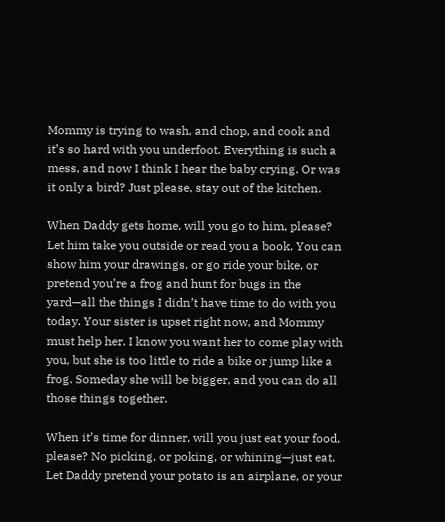Mommy is trying to wash, and chop, and cook and it’s so hard with you underfoot. Everything is such a mess, and now I think I hear the baby crying. Or was it only a bird? Just please, stay out of the kitchen.

When Daddy gets home, will you go to him, please? Let him take you outside or read you a book. You can show him your drawings, or go ride your bike, or pretend you’re a frog and hunt for bugs in the yard—all the things I didn’t have time to do with you today. Your sister is upset right now, and Mommy must help her. I know you want her to come play with you, but she is too little to ride a bike or jump like a frog. Someday she will be bigger, and you can do all those things together.

When it’s time for dinner, will you just eat your food, please? No picking, or poking, or whining—just eat. Let Daddy pretend your potato is an airplane, or your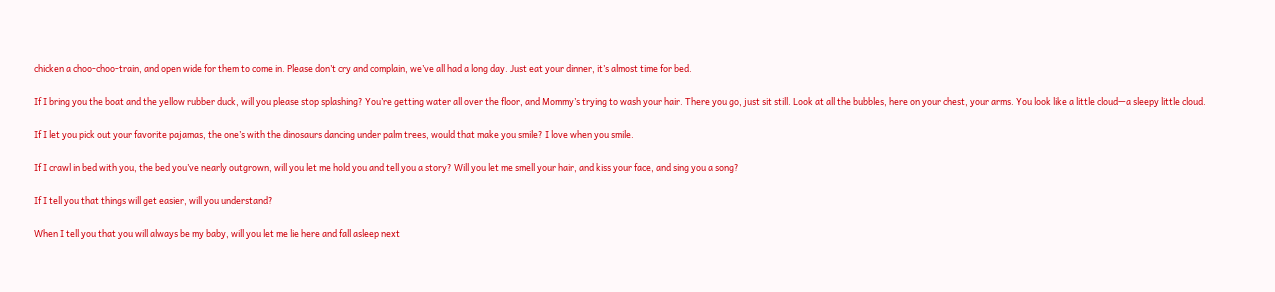chicken a choo-choo-train, and open wide for them to come in. Please don’t cry and complain, we’ve all had a long day. Just eat your dinner, it’s almost time for bed.

If I bring you the boat and the yellow rubber duck, will you please stop splashing? You’re getting water all over the floor, and Mommy’s trying to wash your hair. There you go, just sit still. Look at all the bubbles, here on your chest, your arms. You look like a little cloud—a sleepy little cloud.

If I let you pick out your favorite pajamas, the one’s with the dinosaurs dancing under palm trees, would that make you smile? I love when you smile.

If I crawl in bed with you, the bed you’ve nearly outgrown, will you let me hold you and tell you a story? Will you let me smell your hair, and kiss your face, and sing you a song?

If I tell you that things will get easier, will you understand?

When I tell you that you will always be my baby, will you let me lie here and fall asleep next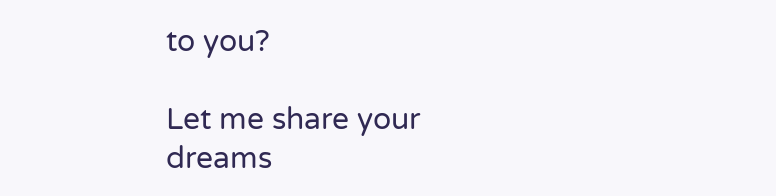to you?

Let me share your dreams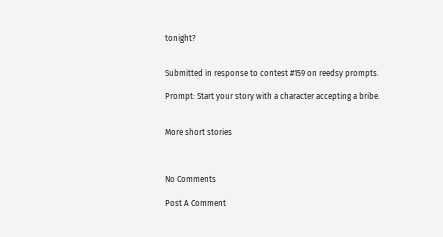tonight?


Submitted in response to contest #159 on reedsy prompts.

Prompt: Start your story with a character accepting a bribe.


More short stories



No Comments

Post A Comment